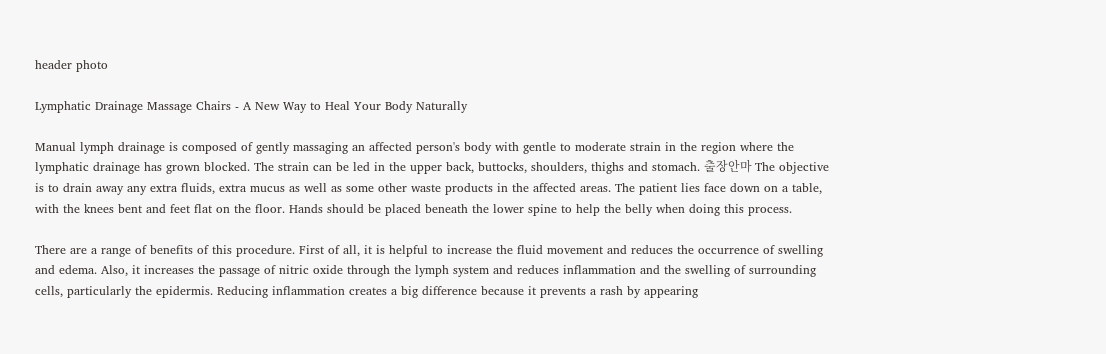header photo

Lymphatic Drainage Massage Chairs - A New Way to Heal Your Body Naturally

Manual lymph drainage is composed of gently massaging an affected person's body with gentle to moderate strain in the region where the lymphatic drainage has grown blocked. The strain can be led in the upper back, buttocks, shoulders, thighs and stomach. 출장안마 The objective is to drain away any extra fluids, extra mucus as well as some other waste products in the affected areas. The patient lies face down on a table, with the knees bent and feet flat on the floor. Hands should be placed beneath the lower spine to help the belly when doing this process.

There are a range of benefits of this procedure. First of all, it is helpful to increase the fluid movement and reduces the occurrence of swelling and edema. Also, it increases the passage of nitric oxide through the lymph system and reduces inflammation and the swelling of surrounding cells, particularly the epidermis. Reducing inflammation creates a big difference because it prevents a rash by appearing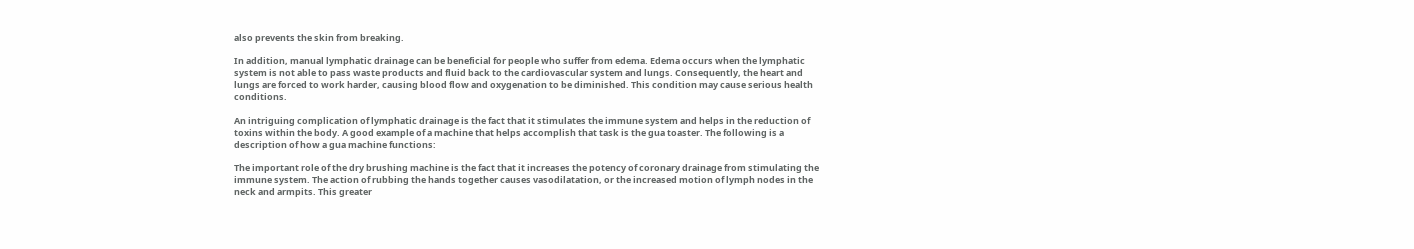also prevents the skin from breaking.

In addition, manual lymphatic drainage can be beneficial for people who suffer from edema. Edema occurs when the lymphatic system is not able to pass waste products and fluid back to the cardiovascular system and lungs. Consequently, the heart and lungs are forced to work harder, causing blood flow and oxygenation to be diminished. This condition may cause serious health conditions.

An intriguing complication of lymphatic drainage is the fact that it stimulates the immune system and helps in the reduction of toxins within the body. A good example of a machine that helps accomplish that task is the gua toaster. The following is a description of how a gua machine functions:

The important role of the dry brushing machine is the fact that it increases the potency of coronary drainage from stimulating the immune system. The action of rubbing the hands together causes vasodilatation, or the increased motion of lymph nodes in the neck and armpits. This greater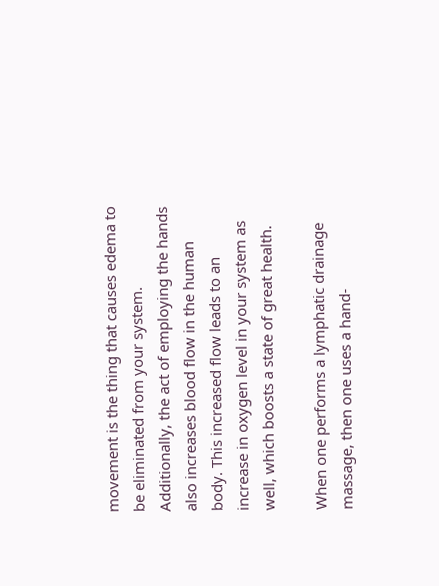movement is the thing that causes edema to be eliminated from your system. Additionally, the act of employing the hands also increases blood flow in the human body. This increased flow leads to an increase in oxygen level in your system as well, which boosts a state of great health.

When one performs a lymphatic drainage massage, then one uses a hand-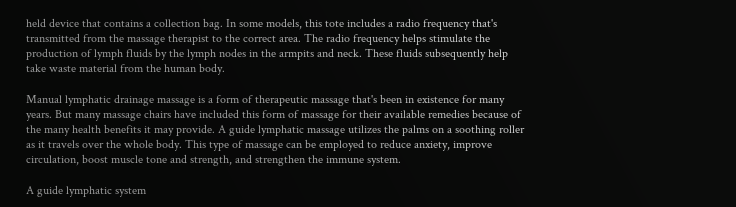held device that contains a collection bag. In some models, this tote includes a radio frequency that's transmitted from the massage therapist to the correct area. The radio frequency helps stimulate the production of lymph fluids by the lymph nodes in the armpits and neck. These fluids subsequently help take waste material from the human body.

Manual lymphatic drainage massage is a form of therapeutic massage that's been in existence for many years. But many massage chairs have included this form of massage for their available remedies because of the many health benefits it may provide. A guide lymphatic massage utilizes the palms on a soothing roller as it travels over the whole body. This type of massage can be employed to reduce anxiety, improve circulation, boost muscle tone and strength, and strengthen the immune system.

A guide lymphatic system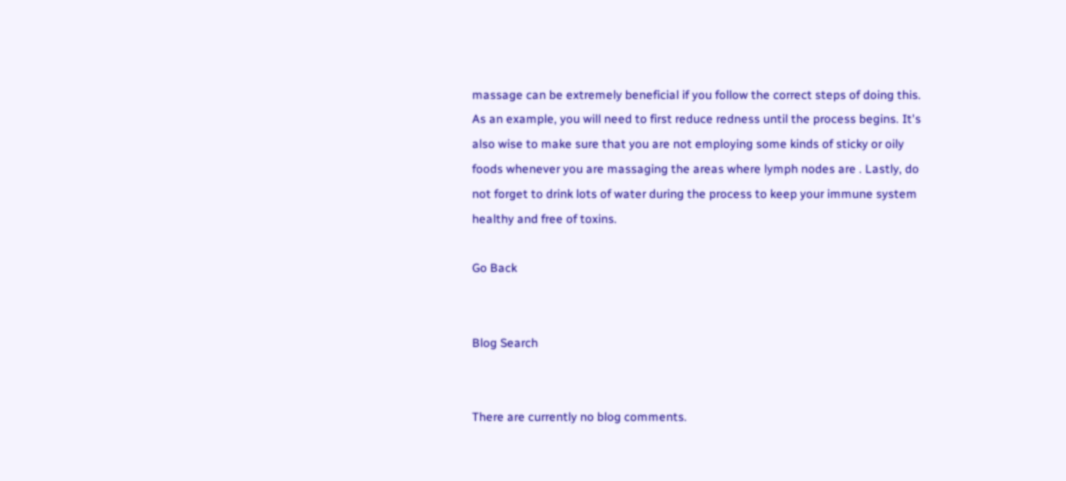massage can be extremely beneficial if you follow the correct steps of doing this. As an example, you will need to first reduce redness until the process begins. It's also wise to make sure that you are not employing some kinds of sticky or oily foods whenever you are massaging the areas where lymph nodes are . Lastly, do not forget to drink lots of water during the process to keep your immune system healthy and free of toxins.

Go Back


Blog Search


There are currently no blog comments.